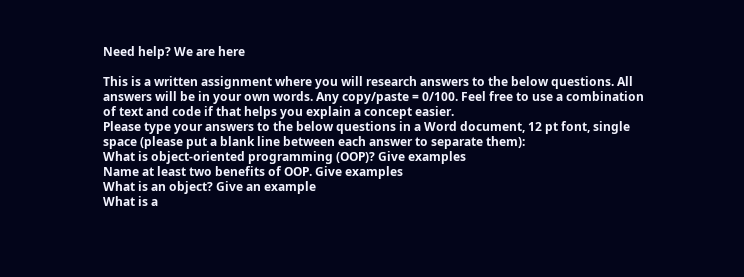Need help? We are here

This is a written assignment where you will research answers to the below questions. All answers will be in your own words. Any copy/paste = 0/100. Feel free to use a combination of text and code if that helps you explain a concept easier.
Please type your answers to the below questions in a Word document, 12 pt font, single space (please put a blank line between each answer to separate them):
What is object-oriented programming (OOP)? Give examples
Name at least two benefits of OOP. Give examples
What is an object? Give an example
What is a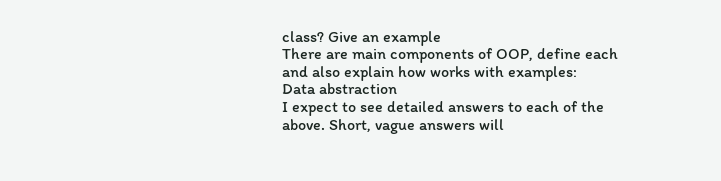class? Give an example
There are main components of OOP, define each and also explain how works with examples:
Data abstraction
I expect to see detailed answers to each of the above. Short, vague answers will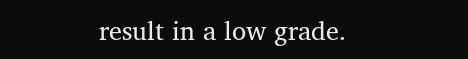result in a low grade.